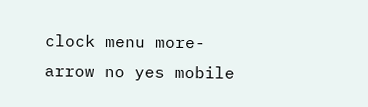clock menu more-arrow no yes mobile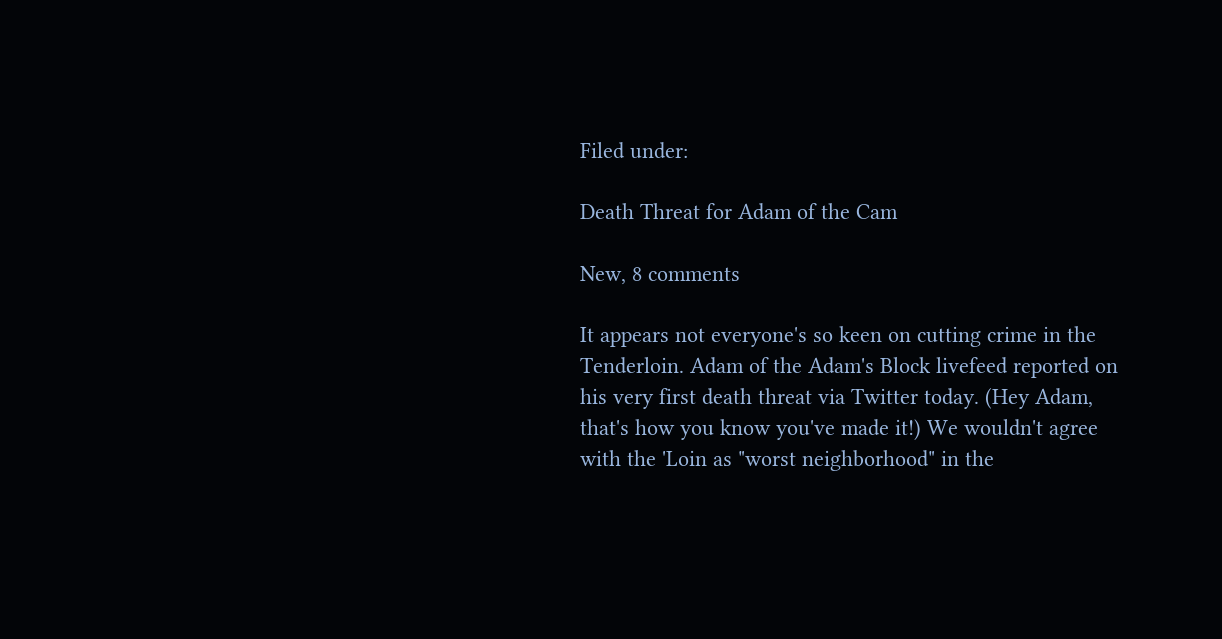Filed under:

Death Threat for Adam of the Cam

New, 8 comments

It appears not everyone's so keen on cutting crime in the Tenderloin. Adam of the Adam's Block livefeed reported on his very first death threat via Twitter today. (Hey Adam, that's how you know you've made it!) We wouldn't agree with the 'Loin as "worst neighborhood" in the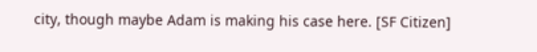city, though maybe Adam is making his case here. [SF Citizen]